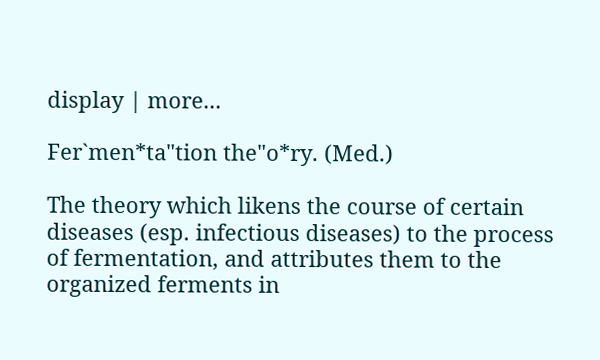display | more...

Fer`men*ta"tion the"o*ry. (Med.)

The theory which likens the course of certain diseases (esp. infectious diseases) to the process of fermentation, and attributes them to the organized ferments in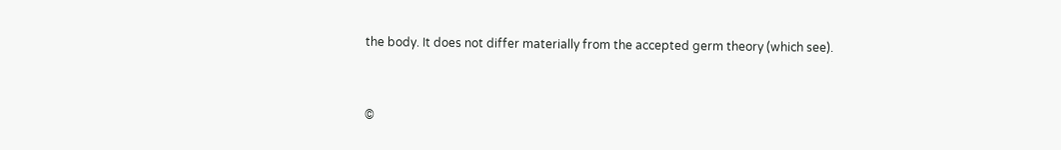the body. It does not differ materially from the accepted germ theory (which see).


©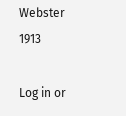Webster 1913

Log in or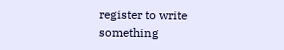register to write something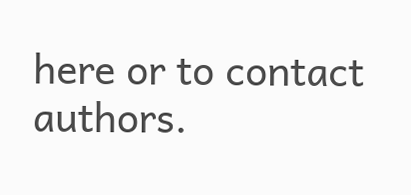here or to contact authors.